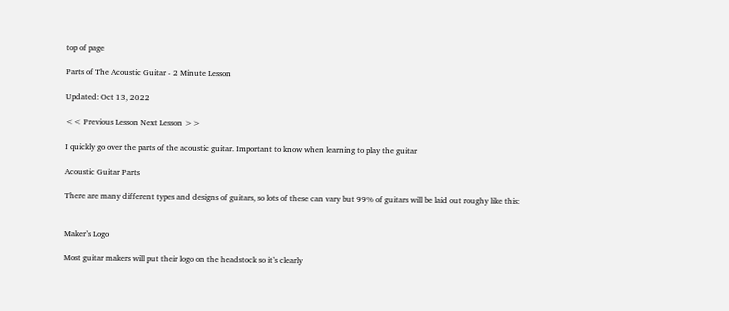top of page

Parts of The Acoustic Guitar - 2 Minute Lesson

Updated: Oct 13, 2022

<< Previous Lesson Next Lesson >>

I quickly go over the parts of the acoustic guitar. Important to know when learning to play the guitar

Acoustic Guitar Parts

There are many different types and designs of guitars, so lots of these can vary but 99% of guitars will be laid out roughy like this:


Maker’s Logo

Most guitar makers will put their logo on the headstock so it’s clearly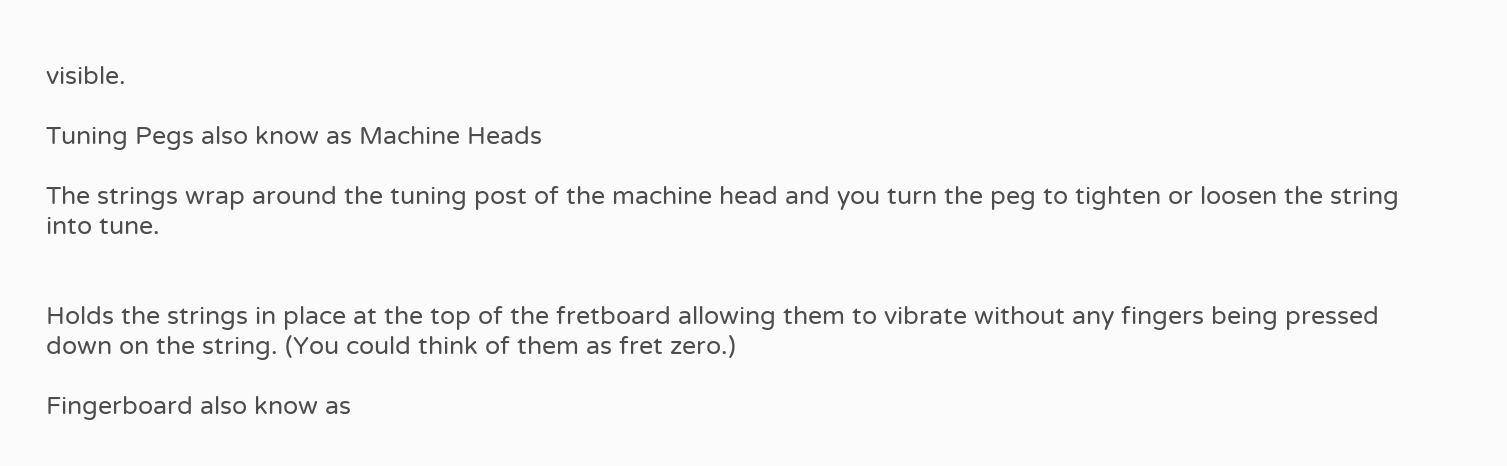visible.

Tuning Pegs also know as Machine Heads

The strings wrap around the tuning post of the machine head and you turn the peg to tighten or loosen the string into tune.


Holds the strings in place at the top of the fretboard allowing them to vibrate without any fingers being pressed down on the string. (You could think of them as fret zero.)

Fingerboard also know as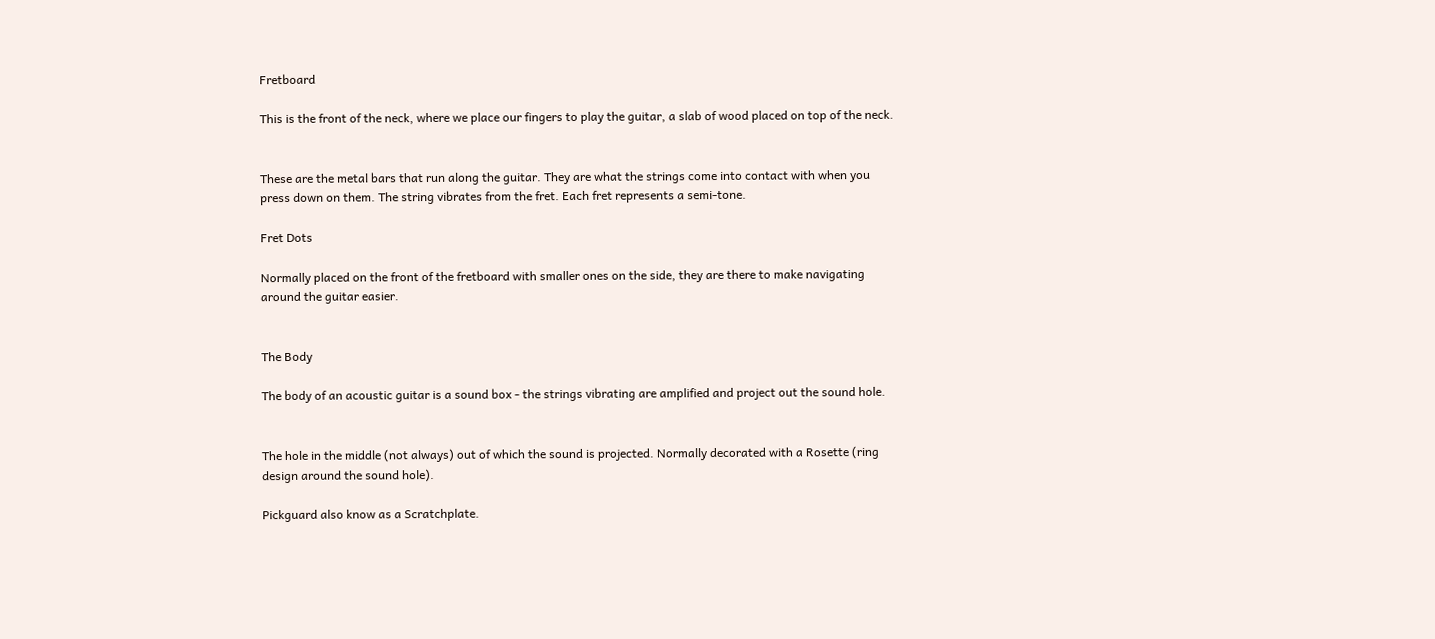Fretboard

This is the front of the neck, where we place our fingers to play the guitar, a slab of wood placed on top of the neck.


These are the metal bars that run along the guitar. They are what the strings come into contact with when you press down on them. The string vibrates from the fret. Each fret represents a semi-tone.

Fret Dots

Normally placed on the front of the fretboard with smaller ones on the side, they are there to make navigating around the guitar easier.


The Body

The body of an acoustic guitar is a sound box - the strings vibrating are amplified and project out the sound hole.


The hole in the middle (not always) out of which the sound is projected. Normally decorated with a Rosette (ring design around the sound hole).

Pickguard also know as a Scratchplate.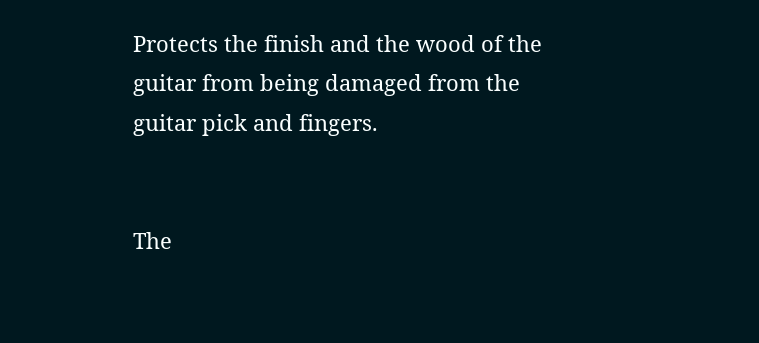Protects the finish and the wood of the guitar from being damaged from the guitar pick and fingers.


The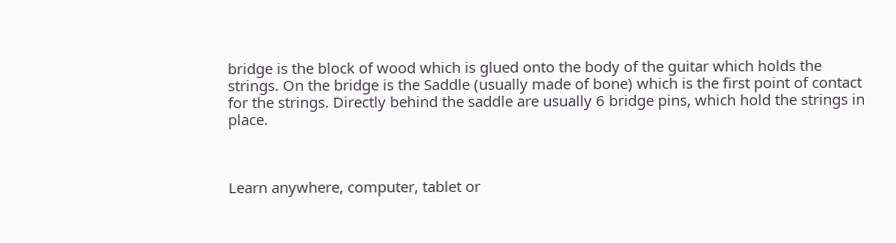bridge is the block of wood which is glued onto the body of the guitar which holds the strings. On the bridge is the Saddle (usually made of bone) which is the first point of contact for the strings. Directly behind the saddle are usually 6 bridge pins, which hold the strings in place.



Learn anywhere, computer, tablet or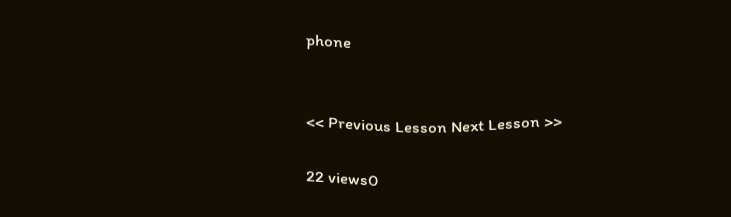phone


<< Previous Lesson Next Lesson >>

22 views0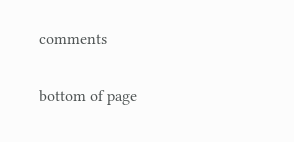comments


bottom of page